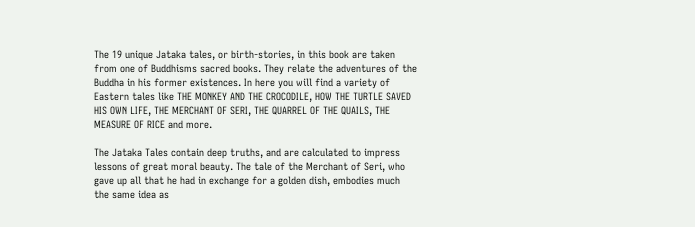The 19 unique Jataka tales, or birth-stories, in this book are taken from one of Buddhisms sacred books. They relate the adventures of the Buddha in his former existences. In here you will find a variety of Eastern tales like THE MONKEY AND THE CROCODILE, HOW THE TURTLE SAVED HIS OWN LIFE, THE MERCHANT OF SERI, THE QUARREL OF THE QUAILS, THE MEASURE OF RICE and more.

The Jataka Tales contain deep truths, and are calculated to impress lessons of great moral beauty. The tale of the Merchant of Seri, who gave up all that he had in exchange for a golden dish, embodies much the same idea as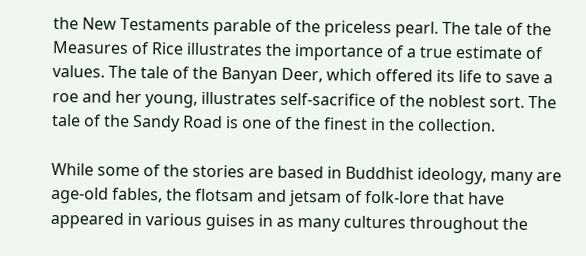the New Testaments parable of the priceless pearl. The tale of the Measures of Rice illustrates the importance of a true estimate of values. The tale of the Banyan Deer, which offered its life to save a roe and her young, illustrates self-sacrifice of the noblest sort. The tale of the Sandy Road is one of the finest in the collection.

While some of the stories are based in Buddhist ideology, many are age-old fables, the flotsam and jetsam of folk-lore that have appeared in various guises in as many cultures throughout the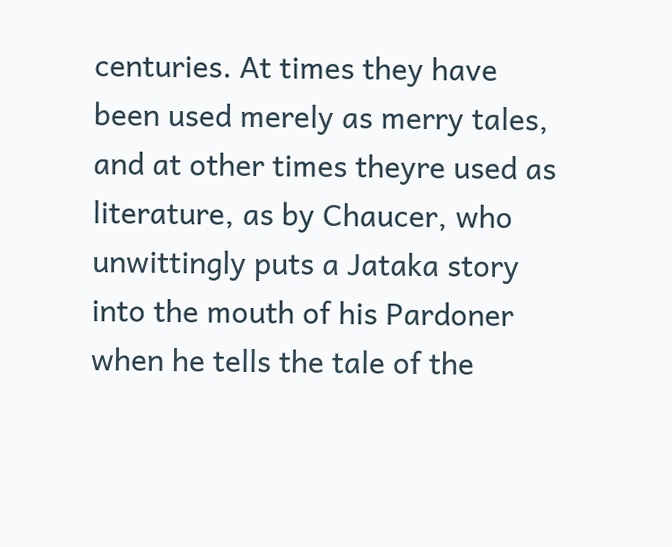centuries. At times they have been used merely as merry tales, and at other times theyre used as literature, as by Chaucer, who unwittingly puts a Jataka story into the mouth of his Pardoner when he tells the tale of the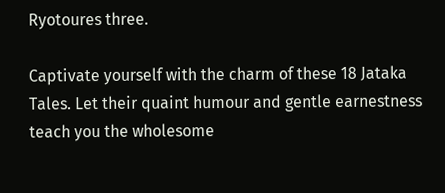Ryotoures three.

Captivate yourself with the charm of these 18 Jataka Tales. Let their quaint humour and gentle earnestness teach you the wholesome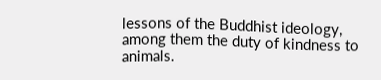lessons of the Buddhist ideology, among them the duty of kindness to animals.